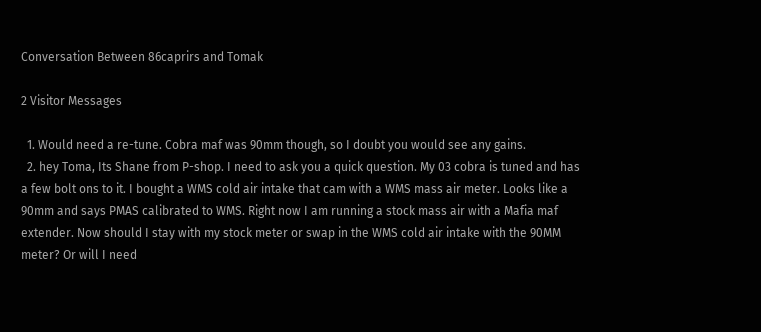Conversation Between 86caprirs and Tomak

2 Visitor Messages

  1. Would need a re-tune. Cobra maf was 90mm though, so I doubt you would see any gains.
  2. hey Toma, Its Shane from P-shop. I need to ask you a quick question. My 03 cobra is tuned and has a few bolt ons to it. I bought a WMS cold air intake that cam with a WMS mass air meter. Looks like a 90mm and says PMAS calibrated to WMS. Right now I am running a stock mass air with a Mafia maf extender. Now should I stay with my stock meter or swap in the WMS cold air intake with the 90MM meter? Or will I need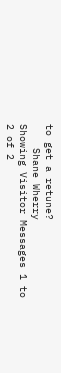to get a retune?
    Shane Wherry
Showing Visitor Messages 1 to 2 of 2